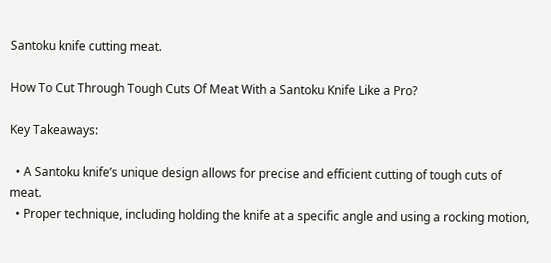Santoku knife cutting meat.

How To Cut Through Tough Cuts Of Meat With a Santoku Knife Like a Pro?

Key Takeaways:

  • A Santoku knife’s unique design allows for precise and efficient cutting of tough cuts of meat.
  • Proper technique, including holding the knife at a specific angle and using a rocking motion,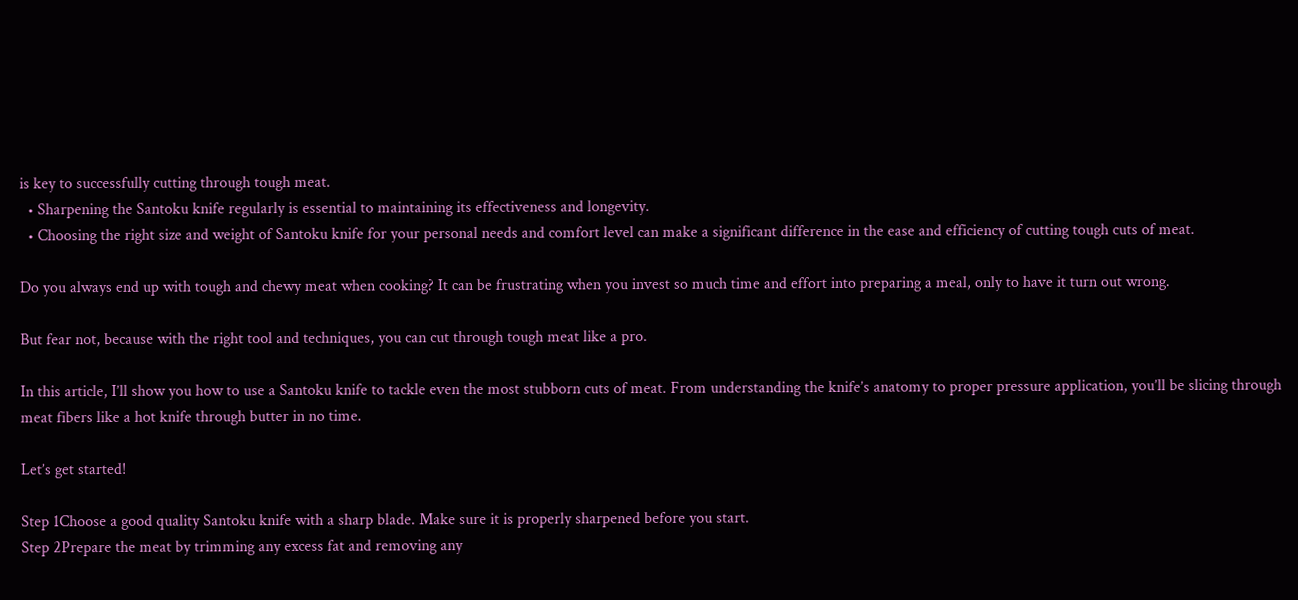is key to successfully cutting through tough meat.
  • Sharpening the Santoku knife regularly is essential to maintaining its effectiveness and longevity.
  • Choosing the right size and weight of Santoku knife for your personal needs and comfort level can make a significant difference in the ease and efficiency of cutting tough cuts of meat.

Do you always end up with tough and chewy meat when cooking? It can be frustrating when you invest so much time and effort into preparing a meal, only to have it turn out wrong.

But fear not, because with the right tool and techniques, you can cut through tough meat like a pro.

In this article, I’ll show you how to use a Santoku knife to tackle even the most stubborn cuts of meat. From understanding the knife’s anatomy to proper pressure application, you’ll be slicing through meat fibers like a hot knife through butter in no time.

Let’s get started!

Step 1Choose a good quality Santoku knife with a sharp blade. Make sure it is properly sharpened before you start.
Step 2Prepare the meat by trimming any excess fat and removing any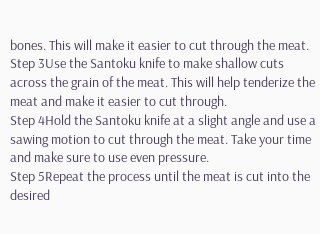bones. This will make it easier to cut through the meat.
Step 3Use the Santoku knife to make shallow cuts across the grain of the meat. This will help tenderize the meat and make it easier to cut through.
Step 4Hold the Santoku knife at a slight angle and use a sawing motion to cut through the meat. Take your time and make sure to use even pressure.
Step 5Repeat the process until the meat is cut into the desired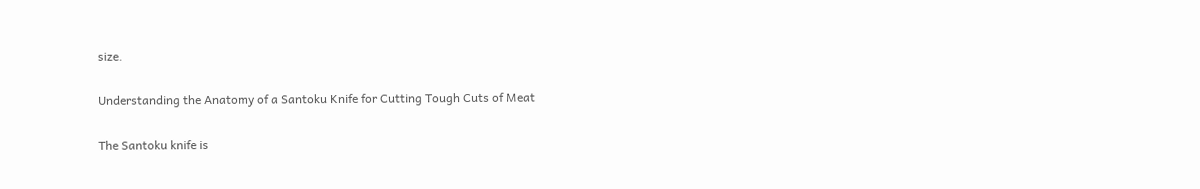size.

Understanding the Anatomy of a Santoku Knife for Cutting Tough Cuts of Meat

The Santoku knife is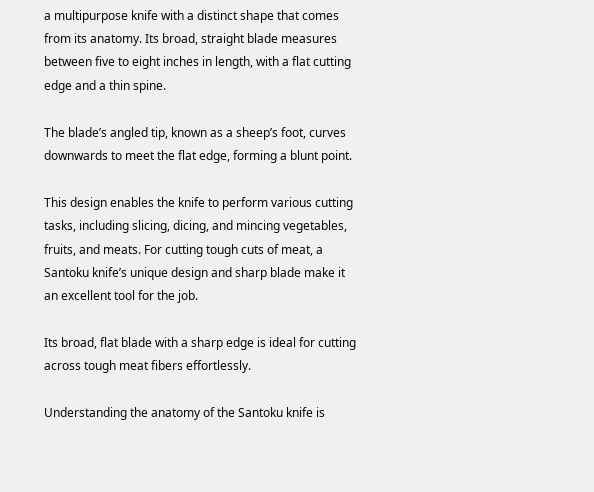a multipurpose knife with a distinct shape that comes from its anatomy. Its broad, straight blade measures between five to eight inches in length, with a flat cutting edge and a thin spine.

The blade’s angled tip, known as a sheep’s foot, curves downwards to meet the flat edge, forming a blunt point.

This design enables the knife to perform various cutting tasks, including slicing, dicing, and mincing vegetables, fruits, and meats. For cutting tough cuts of meat, a Santoku knife’s unique design and sharp blade make it an excellent tool for the job.

Its broad, flat blade with a sharp edge is ideal for cutting across tough meat fibers effortlessly.

Understanding the anatomy of the Santoku knife is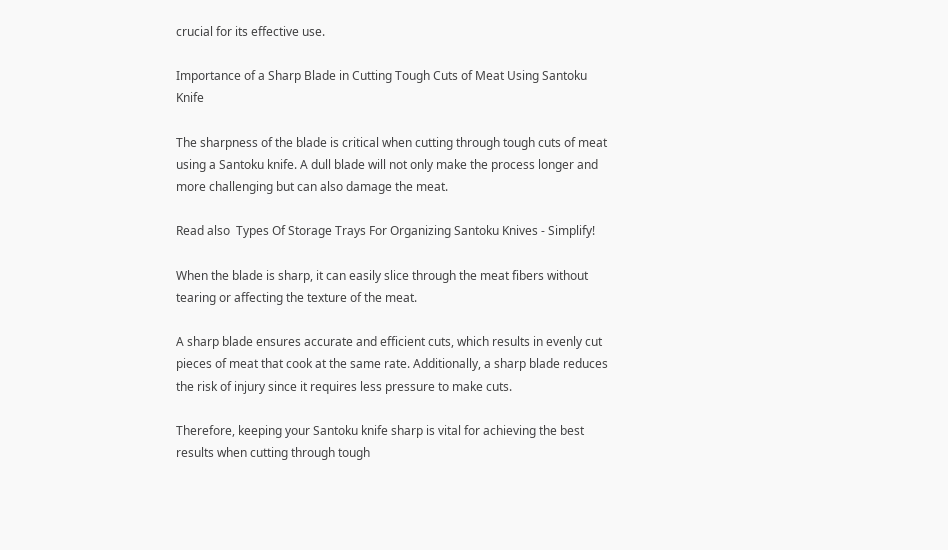crucial for its effective use.

Importance of a Sharp Blade in Cutting Tough Cuts of Meat Using Santoku Knife

The sharpness of the blade is critical when cutting through tough cuts of meat using a Santoku knife. A dull blade will not only make the process longer and more challenging but can also damage the meat.

Read also  Types Of Storage Trays For Organizing Santoku Knives - Simplify!

When the blade is sharp, it can easily slice through the meat fibers without tearing or affecting the texture of the meat.

A sharp blade ensures accurate and efficient cuts, which results in evenly cut pieces of meat that cook at the same rate. Additionally, a sharp blade reduces the risk of injury since it requires less pressure to make cuts.

Therefore, keeping your Santoku knife sharp is vital for achieving the best results when cutting through tough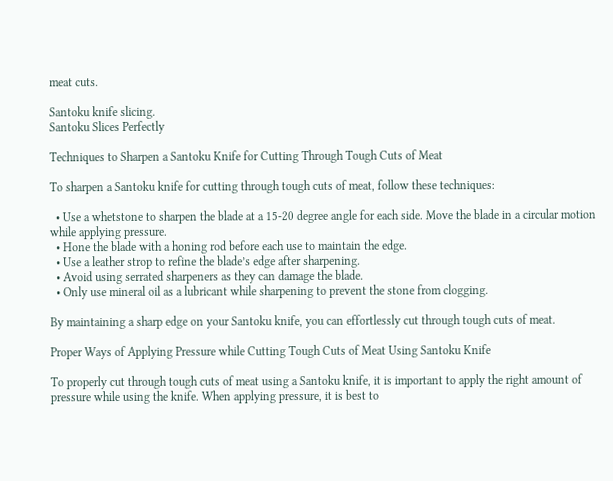meat cuts.

Santoku knife slicing.
Santoku Slices Perfectly

Techniques to Sharpen a Santoku Knife for Cutting Through Tough Cuts of Meat

To sharpen a Santoku knife for cutting through tough cuts of meat, follow these techniques:

  • Use a whetstone to sharpen the blade at a 15-20 degree angle for each side. Move the blade in a circular motion while applying pressure.
  • Hone the blade with a honing rod before each use to maintain the edge.
  • Use a leather strop to refine the blade’s edge after sharpening.
  • Avoid using serrated sharpeners as they can damage the blade.
  • Only use mineral oil as a lubricant while sharpening to prevent the stone from clogging.

By maintaining a sharp edge on your Santoku knife, you can effortlessly cut through tough cuts of meat.

Proper Ways of Applying Pressure while Cutting Tough Cuts of Meat Using Santoku Knife

To properly cut through tough cuts of meat using a Santoku knife, it is important to apply the right amount of pressure while using the knife. When applying pressure, it is best to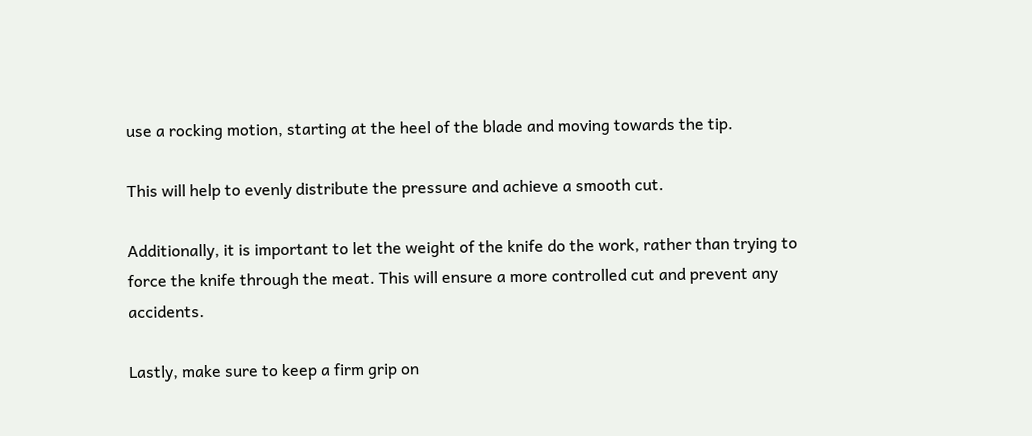use a rocking motion, starting at the heel of the blade and moving towards the tip.

This will help to evenly distribute the pressure and achieve a smooth cut.

Additionally, it is important to let the weight of the knife do the work, rather than trying to force the knife through the meat. This will ensure a more controlled cut and prevent any accidents.

Lastly, make sure to keep a firm grip on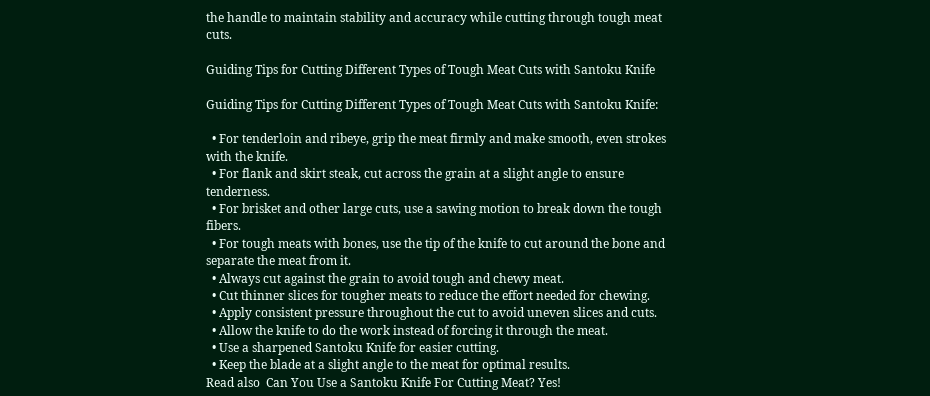the handle to maintain stability and accuracy while cutting through tough meat cuts.

Guiding Tips for Cutting Different Types of Tough Meat Cuts with Santoku Knife

Guiding Tips for Cutting Different Types of Tough Meat Cuts with Santoku Knife:

  • For tenderloin and ribeye, grip the meat firmly and make smooth, even strokes with the knife.
  • For flank and skirt steak, cut across the grain at a slight angle to ensure tenderness.
  • For brisket and other large cuts, use a sawing motion to break down the tough fibers.
  • For tough meats with bones, use the tip of the knife to cut around the bone and separate the meat from it.
  • Always cut against the grain to avoid tough and chewy meat.
  • Cut thinner slices for tougher meats to reduce the effort needed for chewing.
  • Apply consistent pressure throughout the cut to avoid uneven slices and cuts.
  • Allow the knife to do the work instead of forcing it through the meat.
  • Use a sharpened Santoku Knife for easier cutting.
  • Keep the blade at a slight angle to the meat for optimal results.
Read also  Can You Use a Santoku Knife For Cutting Meat? Yes!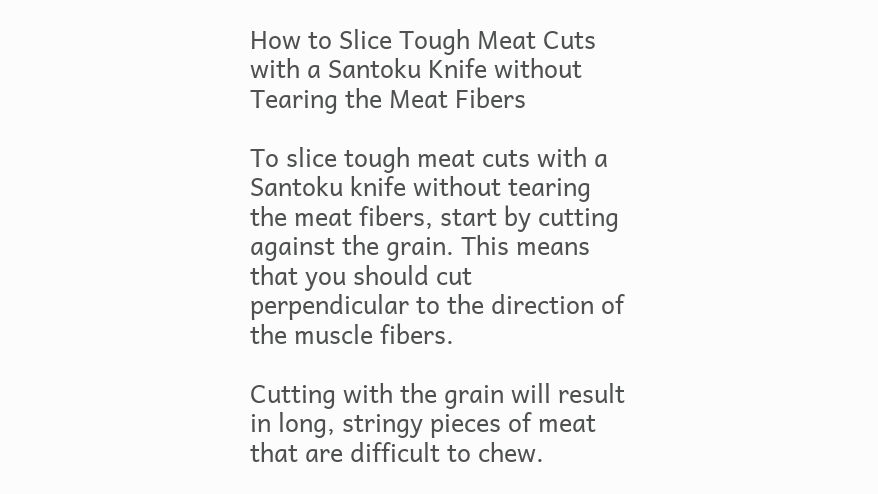How to Slice Tough Meat Cuts with a Santoku Knife without Tearing the Meat Fibers

To slice tough meat cuts with a Santoku knife without tearing the meat fibers, start by cutting against the grain. This means that you should cut perpendicular to the direction of the muscle fibers.

Cutting with the grain will result in long, stringy pieces of meat that are difficult to chew.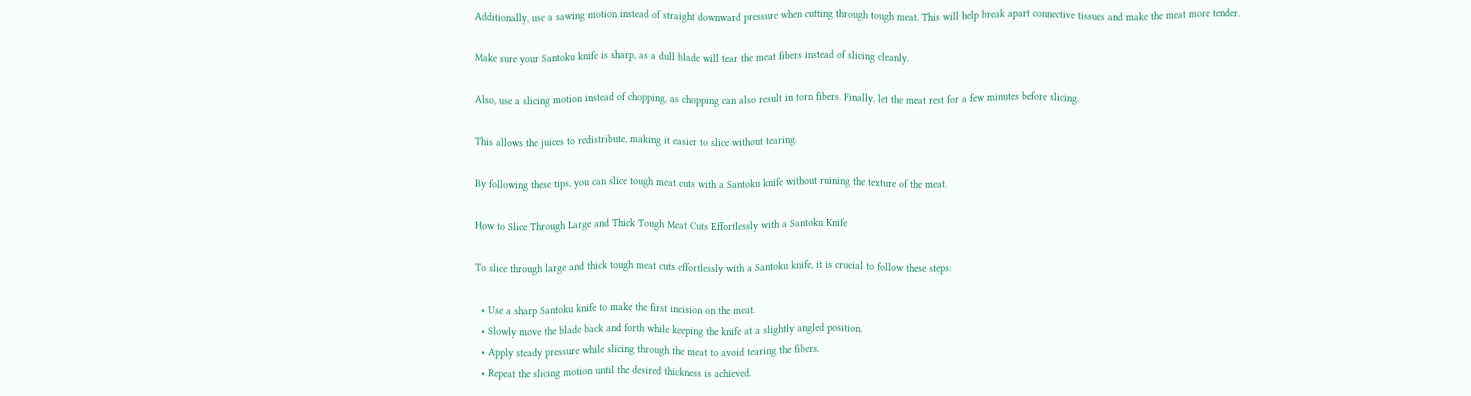Additionally, use a sawing motion instead of straight downward pressure when cutting through tough meat. This will help break apart connective tissues and make the meat more tender.

Make sure your Santoku knife is sharp, as a dull blade will tear the meat fibers instead of slicing cleanly.

Also, use a slicing motion instead of chopping, as chopping can also result in torn fibers. Finally, let the meat rest for a few minutes before slicing.

This allows the juices to redistribute, making it easier to slice without tearing.

By following these tips, you can slice tough meat cuts with a Santoku knife without ruining the texture of the meat.

How to Slice Through Large and Thick Tough Meat Cuts Effortlessly with a Santoku Knife

To slice through large and thick tough meat cuts effortlessly with a Santoku knife, it is crucial to follow these steps:

  • Use a sharp Santoku knife to make the first incision on the meat.
  • Slowly move the blade back and forth while keeping the knife at a slightly angled position.
  • Apply steady pressure while slicing through the meat to avoid tearing the fibers.
  • Repeat the slicing motion until the desired thickness is achieved.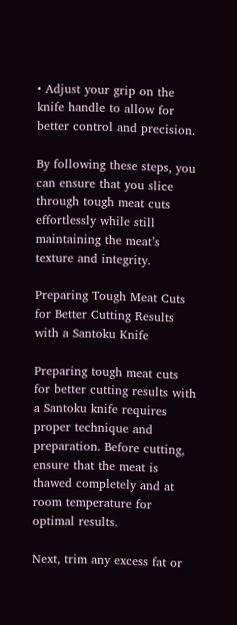• Adjust your grip on the knife handle to allow for better control and precision.

By following these steps, you can ensure that you slice through tough meat cuts effortlessly while still maintaining the meat’s texture and integrity.

Preparing Tough Meat Cuts for Better Cutting Results with a Santoku Knife

Preparing tough meat cuts for better cutting results with a Santoku knife requires proper technique and preparation. Before cutting, ensure that the meat is thawed completely and at room temperature for optimal results.

Next, trim any excess fat or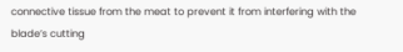connective tissue from the meat to prevent it from interfering with the blade’s cutting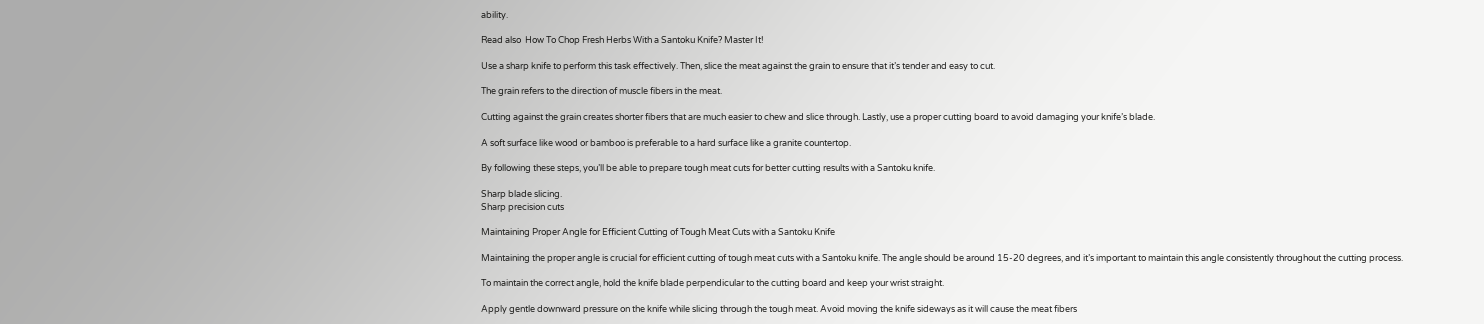ability.

Read also  How To Chop Fresh Herbs With a Santoku Knife? Master It!

Use a sharp knife to perform this task effectively. Then, slice the meat against the grain to ensure that it’s tender and easy to cut.

The grain refers to the direction of muscle fibers in the meat.

Cutting against the grain creates shorter fibers that are much easier to chew and slice through. Lastly, use a proper cutting board to avoid damaging your knife’s blade.

A soft surface like wood or bamboo is preferable to a hard surface like a granite countertop.

By following these steps, you’ll be able to prepare tough meat cuts for better cutting results with a Santoku knife.

Sharp blade slicing.
Sharp precision cuts

Maintaining Proper Angle for Efficient Cutting of Tough Meat Cuts with a Santoku Knife

Maintaining the proper angle is crucial for efficient cutting of tough meat cuts with a Santoku knife. The angle should be around 15-20 degrees, and it’s important to maintain this angle consistently throughout the cutting process.

To maintain the correct angle, hold the knife blade perpendicular to the cutting board and keep your wrist straight.

Apply gentle downward pressure on the knife while slicing through the tough meat. Avoid moving the knife sideways as it will cause the meat fibers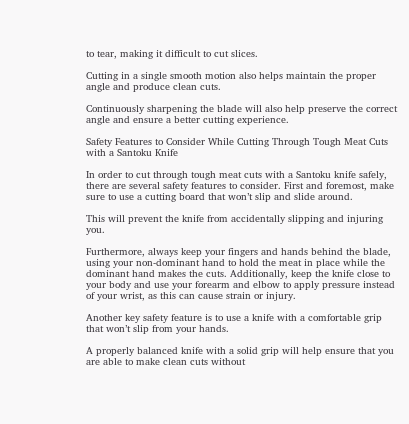to tear, making it difficult to cut slices.

Cutting in a single smooth motion also helps maintain the proper angle and produce clean cuts.

Continuously sharpening the blade will also help preserve the correct angle and ensure a better cutting experience.

Safety Features to Consider While Cutting Through Tough Meat Cuts with a Santoku Knife

In order to cut through tough meat cuts with a Santoku knife safely, there are several safety features to consider. First and foremost, make sure to use a cutting board that won’t slip and slide around.

This will prevent the knife from accidentally slipping and injuring you.

Furthermore, always keep your fingers and hands behind the blade, using your non-dominant hand to hold the meat in place while the dominant hand makes the cuts. Additionally, keep the knife close to your body and use your forearm and elbow to apply pressure instead of your wrist, as this can cause strain or injury.

Another key safety feature is to use a knife with a comfortable grip that won’t slip from your hands.

A properly balanced knife with a solid grip will help ensure that you are able to make clean cuts without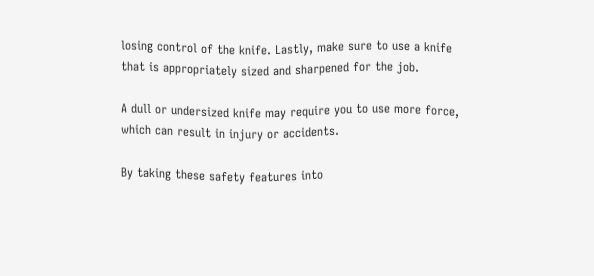losing control of the knife. Lastly, make sure to use a knife that is appropriately sized and sharpened for the job.

A dull or undersized knife may require you to use more force, which can result in injury or accidents.

By taking these safety features into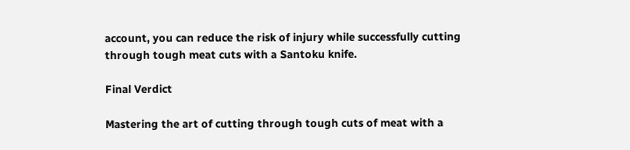account, you can reduce the risk of injury while successfully cutting through tough meat cuts with a Santoku knife.

Final Verdict

Mastering the art of cutting through tough cuts of meat with a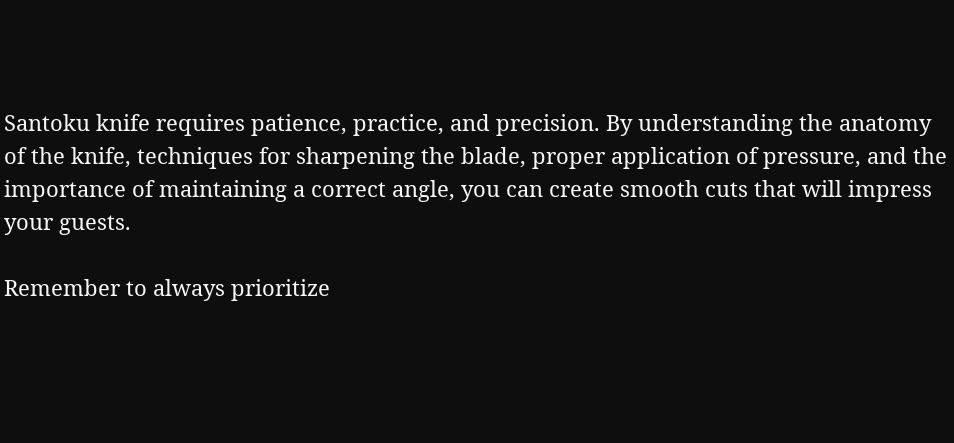Santoku knife requires patience, practice, and precision. By understanding the anatomy of the knife, techniques for sharpening the blade, proper application of pressure, and the importance of maintaining a correct angle, you can create smooth cuts that will impress your guests.

Remember to always prioritize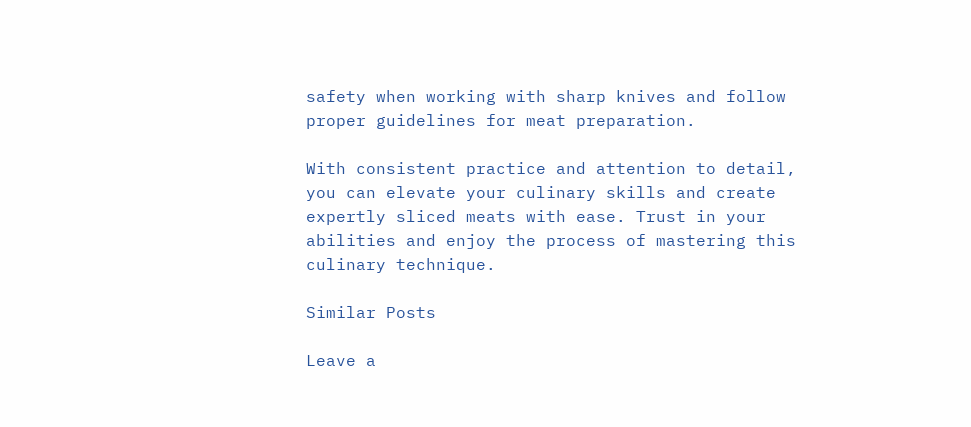safety when working with sharp knives and follow proper guidelines for meat preparation.

With consistent practice and attention to detail, you can elevate your culinary skills and create expertly sliced meats with ease. Trust in your abilities and enjoy the process of mastering this culinary technique.

Similar Posts

Leave a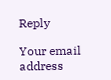Reply

Your email address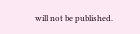will not be published.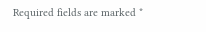Required fields are marked *